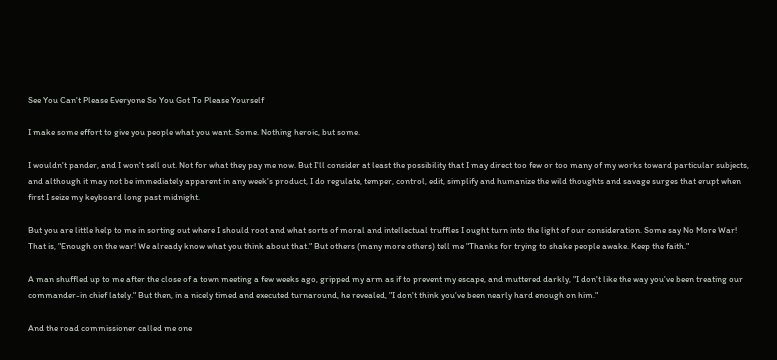See You Can't Please Everyone So You Got To Please Yourself

I make some effort to give you people what you want. Some. Nothing heroic, but some.

I wouldn't pander, and I won't sell out. Not for what they pay me now. But I'll consider at least the possibility that I may direct too few or too many of my works toward particular subjects, and although it may not be immediately apparent in any week's product, I do regulate, temper, control, edit, simplify and humanize the wild thoughts and savage surges that erupt when first I seize my keyboard long past midnight.

But you are little help to me in sorting out where I should root and what sorts of moral and intellectual truffles I ought turn into the light of our consideration. Some say No More War! That is, "Enough on the war! We already know what you think about that." But others (many more others) tell me "Thanks for trying to shake people awake. Keep the faith."

A man shuffled up to me after the close of a town meeting a few weeks ago, gripped my arm as if to prevent my escape, and muttered darkly, "I don't like the way you've been treating our commander-in chief lately." But then, in a nicely timed and executed turnaround, he revealed, "I don't think you've been nearly hard enough on him."

And the road commissioner called me one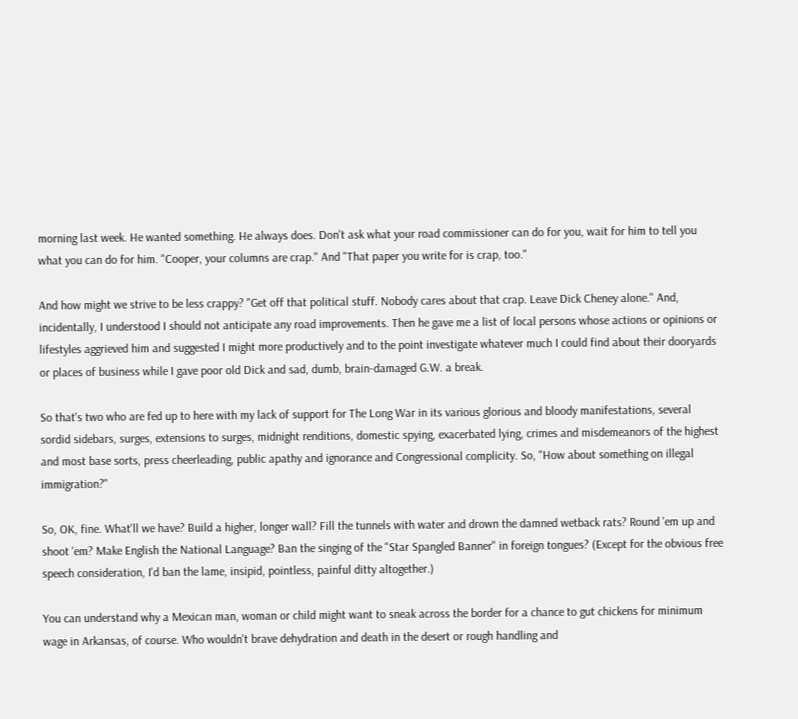morning last week. He wanted something. He always does. Don't ask what your road commissioner can do for you, wait for him to tell you what you can do for him. "Cooper, your columns are crap." And "That paper you write for is crap, too."

And how might we strive to be less crappy? "Get off that political stuff. Nobody cares about that crap. Leave Dick Cheney alone." And, incidentally, I understood I should not anticipate any road improvements. Then he gave me a list of local persons whose actions or opinions or lifestyles aggrieved him and suggested I might more productively and to the point investigate whatever much I could find about their dooryards or places of business while I gave poor old Dick and sad, dumb, brain-damaged G.W. a break.

So that's two who are fed up to here with my lack of support for The Long War in its various glorious and bloody manifestations, several sordid sidebars, surges, extensions to surges, midnight renditions, domestic spying, exacerbated lying, crimes and misdemeanors of the highest and most base sorts, press cheerleading, public apathy and ignorance and Congressional complicity. So, "How about something on illegal immigration?"

So, OK, fine. What'll we have? Build a higher, longer wall? Fill the tunnels with water and drown the damned wetback rats? Round 'em up and shoot 'em? Make English the National Language? Ban the singing of the "Star Spangled Banner" in foreign tongues? (Except for the obvious free speech consideration, I'd ban the lame, insipid, pointless, painful ditty altogether.)

You can understand why a Mexican man, woman or child might want to sneak across the border for a chance to gut chickens for minimum wage in Arkansas, of course. Who wouldn't brave dehydration and death in the desert or rough handling and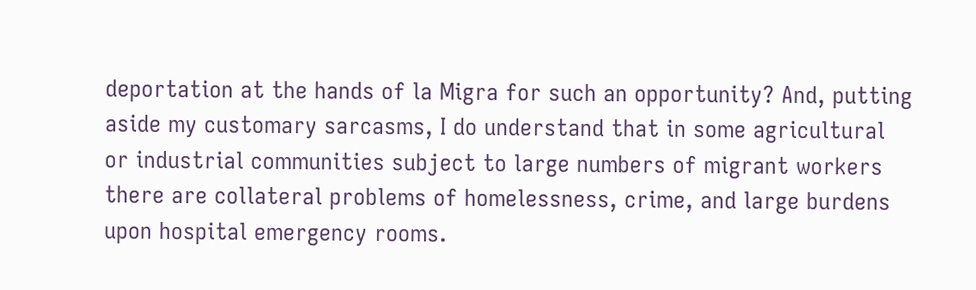deportation at the hands of la Migra for such an opportunity? And, putting aside my customary sarcasms, I do understand that in some agricultural or industrial communities subject to large numbers of migrant workers there are collateral problems of homelessness, crime, and large burdens upon hospital emergency rooms.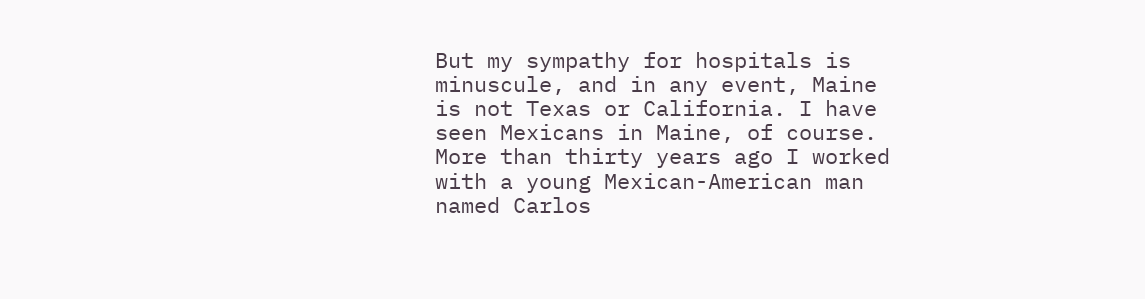But my sympathy for hospitals is minuscule, and in any event, Maine is not Texas or California. I have seen Mexicans in Maine, of course. More than thirty years ago I worked with a young Mexican-American man named Carlos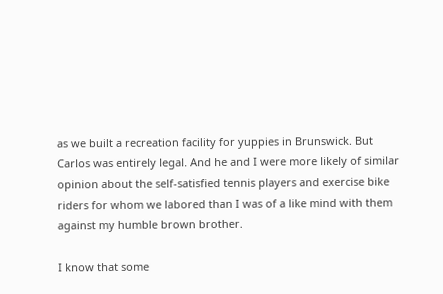as we built a recreation facility for yuppies in Brunswick. But Carlos was entirely legal. And he and I were more likely of similar opinion about the self-satisfied tennis players and exercise bike riders for whom we labored than I was of a like mind with them against my humble brown brother.

I know that some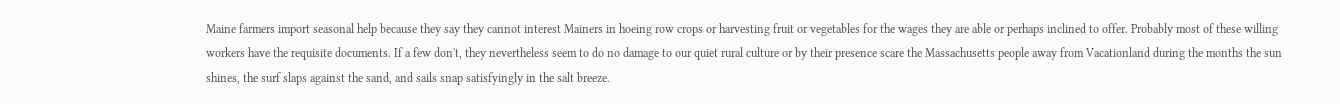Maine farmers import seasonal help because they say they cannot interest Mainers in hoeing row crops or harvesting fruit or vegetables for the wages they are able or perhaps inclined to offer. Probably most of these willing workers have the requisite documents. If a few don't, they nevertheless seem to do no damage to our quiet rural culture or by their presence scare the Massachusetts people away from Vacationland during the months the sun shines, the surf slaps against the sand, and sails snap satisfyingly in the salt breeze.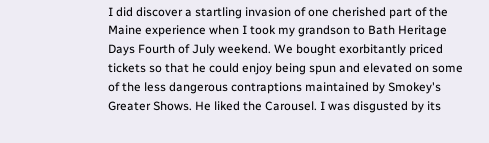I did discover a startling invasion of one cherished part of the Maine experience when I took my grandson to Bath Heritage Days Fourth of July weekend. We bought exorbitantly priced tickets so that he could enjoy being spun and elevated on some of the less dangerous contraptions maintained by Smokey's Greater Shows. He liked the Carousel. I was disgusted by its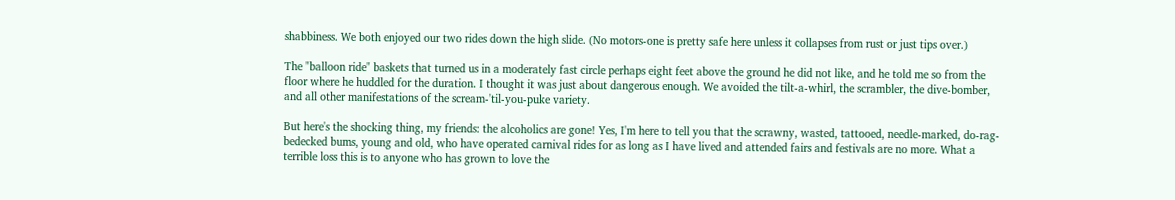shabbiness. We both enjoyed our two rides down the high slide. (No motors-one is pretty safe here unless it collapses from rust or just tips over.)

The "balloon ride" baskets that turned us in a moderately fast circle perhaps eight feet above the ground he did not like, and he told me so from the floor where he huddled for the duration. I thought it was just about dangerous enough. We avoided the tilt-a-whirl, the scrambler, the dive-bomber, and all other manifestations of the scream-'til-you-puke variety.

But here's the shocking thing, my friends: the alcoholics are gone! Yes, I'm here to tell you that the scrawny, wasted, tattooed, needle-marked, do-rag-bedecked bums, young and old, who have operated carnival rides for as long as I have lived and attended fairs and festivals are no more. What a terrible loss this is to anyone who has grown to love the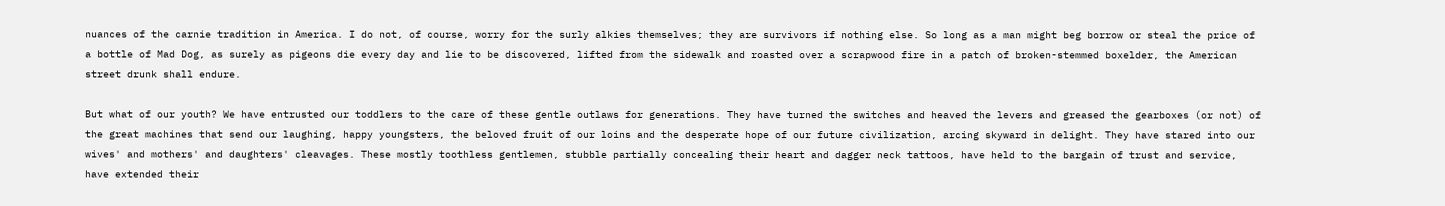nuances of the carnie tradition in America. I do not, of course, worry for the surly alkies themselves; they are survivors if nothing else. So long as a man might beg borrow or steal the price of a bottle of Mad Dog, as surely as pigeons die every day and lie to be discovered, lifted from the sidewalk and roasted over a scrapwood fire in a patch of broken-stemmed boxelder, the American street drunk shall endure.

But what of our youth? We have entrusted our toddlers to the care of these gentle outlaws for generations. They have turned the switches and heaved the levers and greased the gearboxes (or not) of the great machines that send our laughing, happy youngsters, the beloved fruit of our loins and the desperate hope of our future civilization, arcing skyward in delight. They have stared into our wives' and mothers' and daughters' cleavages. These mostly toothless gentlemen, stubble partially concealing their heart and dagger neck tattoos, have held to the bargain of trust and service, have extended their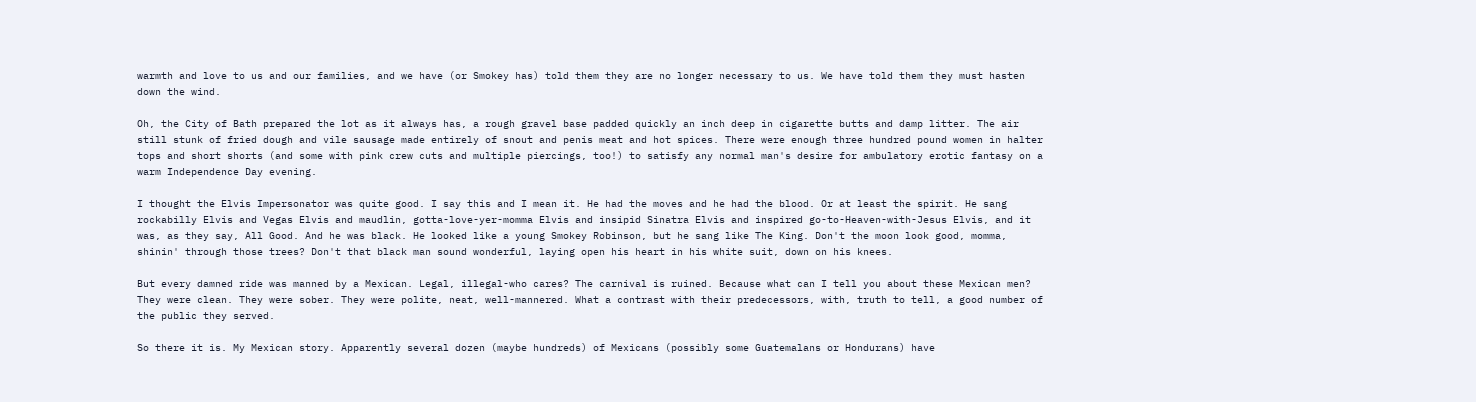warmth and love to us and our families, and we have (or Smokey has) told them they are no longer necessary to us. We have told them they must hasten down the wind.

Oh, the City of Bath prepared the lot as it always has, a rough gravel base padded quickly an inch deep in cigarette butts and damp litter. The air still stunk of fried dough and vile sausage made entirely of snout and penis meat and hot spices. There were enough three hundred pound women in halter tops and short shorts (and some with pink crew cuts and multiple piercings, too!) to satisfy any normal man's desire for ambulatory erotic fantasy on a warm Independence Day evening.

I thought the Elvis Impersonator was quite good. I say this and I mean it. He had the moves and he had the blood. Or at least the spirit. He sang rockabilly Elvis and Vegas Elvis and maudlin, gotta-love-yer-momma Elvis and insipid Sinatra Elvis and inspired go-to-Heaven-with-Jesus Elvis, and it was, as they say, All Good. And he was black. He looked like a young Smokey Robinson, but he sang like The King. Don't the moon look good, momma, shinin' through those trees? Don't that black man sound wonderful, laying open his heart in his white suit, down on his knees.

But every damned ride was manned by a Mexican. Legal, illegal-who cares? The carnival is ruined. Because what can I tell you about these Mexican men? They were clean. They were sober. They were polite, neat, well-mannered. What a contrast with their predecessors, with, truth to tell, a good number of the public they served.

So there it is. My Mexican story. Apparently several dozen (maybe hundreds) of Mexicans (possibly some Guatemalans or Hondurans) have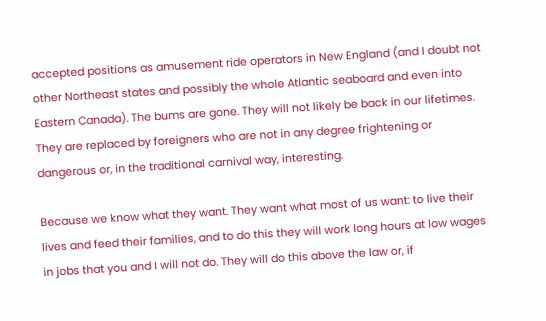accepted positions as amusement ride operators in New England (and I doubt not other Northeast states and possibly the whole Atlantic seaboard and even into Eastern Canada). The bums are gone. They will not likely be back in our lifetimes. They are replaced by foreigners who are not in any degree frightening or dangerous or, in the traditional carnival way, interesting.

Because we know what they want. They want what most of us want: to live their lives and feed their families, and to do this they will work long hours at low wages in jobs that you and I will not do. They will do this above the law or, if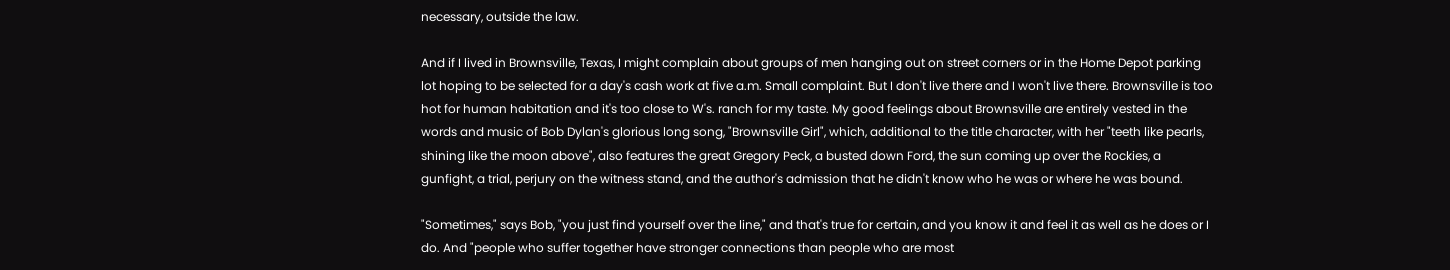necessary, outside the law.

And if I lived in Brownsville, Texas, I might complain about groups of men hanging out on street corners or in the Home Depot parking lot hoping to be selected for a day's cash work at five a.m. Small complaint. But I don't live there and I won't live there. Brownsville is too hot for human habitation and it's too close to W's. ranch for my taste. My good feelings about Brownsville are entirely vested in the words and music of Bob Dylan's glorious long song, "Brownsville Girl", which, additional to the title character, with her "teeth like pearls, shining like the moon above", also features the great Gregory Peck, a busted down Ford, the sun coming up over the Rockies, a gunfight, a trial, perjury on the witness stand, and the author's admission that he didn't know who he was or where he was bound.

"Sometimes," says Bob, "you just find yourself over the line," and that's true for certain, and you know it and feel it as well as he does or I do. And "people who suffer together have stronger connections than people who are most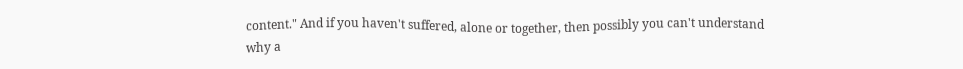content." And if you haven't suffered, alone or together, then possibly you can't understand why a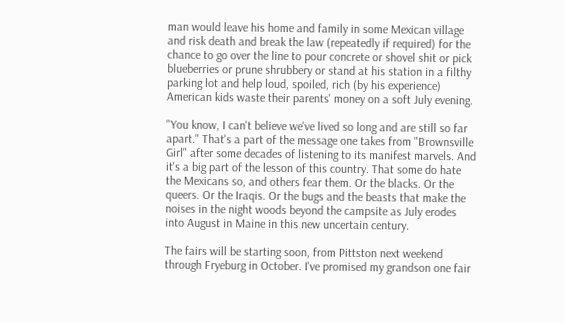man would leave his home and family in some Mexican village and risk death and break the law (repeatedly if required) for the chance to go over the line to pour concrete or shovel shit or pick blueberries or prune shrubbery or stand at his station in a filthy parking lot and help loud, spoiled, rich (by his experience) American kids waste their parents' money on a soft July evening.

"You know, I can't believe we've lived so long and are still so far apart." That's a part of the message one takes from "Brownsville Girl" after some decades of listening to its manifest marvels. And it's a big part of the lesson of this country. That some do hate the Mexicans so, and others fear them. Or the blacks. Or the queers. Or the Iraqis. Or the bugs and the beasts that make the noises in the night woods beyond the campsite as July erodes into August in Maine in this new uncertain century.

The fairs will be starting soon, from Pittston next weekend through Fryeburg in October. I've promised my grandson one fair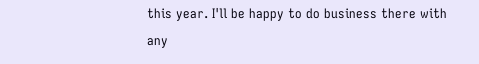this year. I'll be happy to do business there with any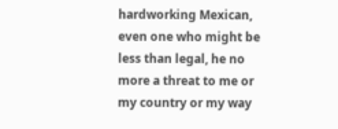hardworking Mexican, even one who might be less than legal, he no more a threat to me or my country or my way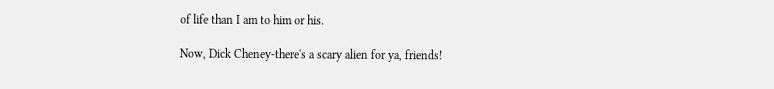of life than I am to him or his.

Now, Dick Cheney-there's a scary alien for ya, friends!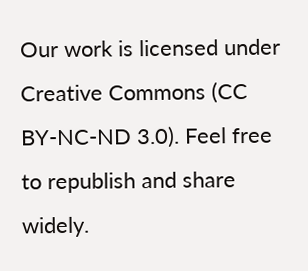Our work is licensed under Creative Commons (CC BY-NC-ND 3.0). Feel free to republish and share widely.